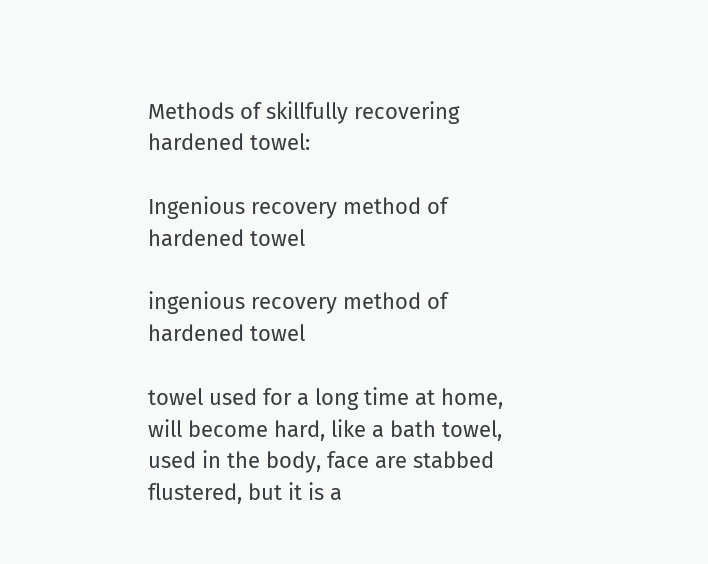Methods of skillfully recovering hardened towel:

Ingenious recovery method of hardened towel

ingenious recovery method of hardened towel

towel used for a long time at home, will become hard, like a bath towel, used in the body, face are stabbed flustered, but it is a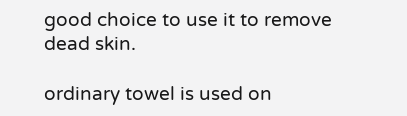good choice to use it to remove dead skin.

ordinary towel is used on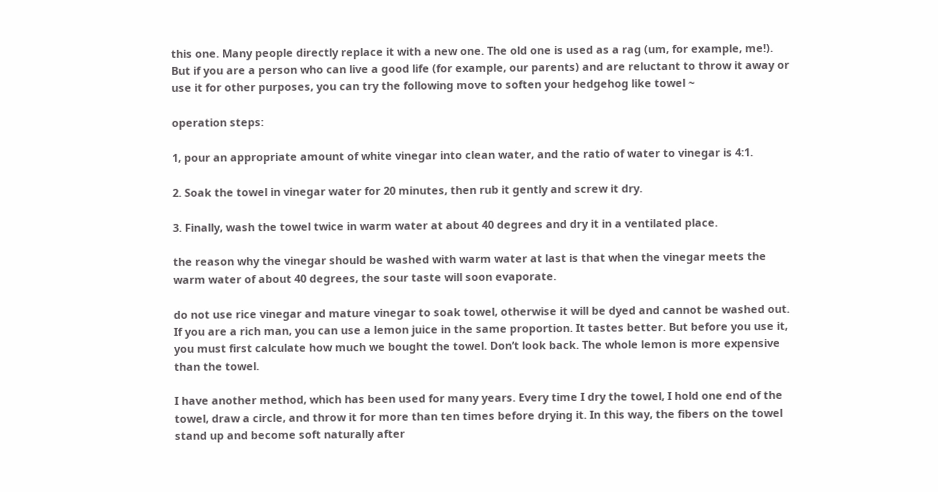this one. Many people directly replace it with a new one. The old one is used as a rag (um, for example, me!). But if you are a person who can live a good life (for example, our parents) and are reluctant to throw it away or use it for other purposes, you can try the following move to soften your hedgehog like towel ~

operation steps:

1, pour an appropriate amount of white vinegar into clean water, and the ratio of water to vinegar is 4:1.

2. Soak the towel in vinegar water for 20 minutes, then rub it gently and screw it dry.

3. Finally, wash the towel twice in warm water at about 40 degrees and dry it in a ventilated place.

the reason why the vinegar should be washed with warm water at last is that when the vinegar meets the warm water of about 40 degrees, the sour taste will soon evaporate.

do not use rice vinegar and mature vinegar to soak towel, otherwise it will be dyed and cannot be washed out. If you are a rich man, you can use a lemon juice in the same proportion. It tastes better. But before you use it, you must first calculate how much we bought the towel. Don’t look back. The whole lemon is more expensive than the towel.

I have another method, which has been used for many years. Every time I dry the towel, I hold one end of the towel, draw a circle, and throw it for more than ten times before drying it. In this way, the fibers on the towel stand up and become soft naturally after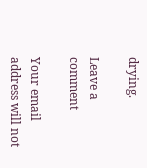drying.

Leave a comment

Your email address will not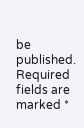be published. Required fields are marked *